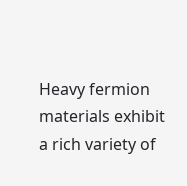Heavy fermion materials exhibit a rich variety of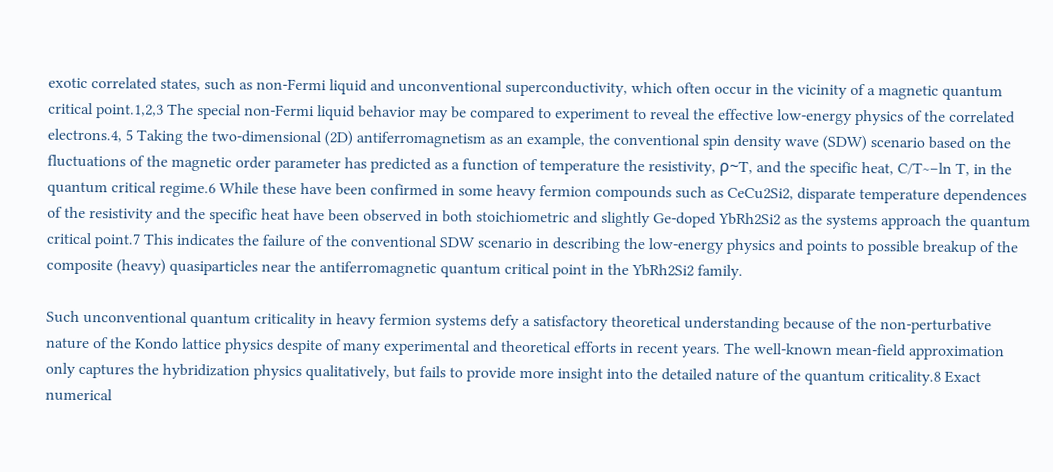exotic correlated states, such as non-Fermi liquid and unconventional superconductivity, which often occur in the vicinity of a magnetic quantum critical point.1,2,3 The special non-Fermi liquid behavior may be compared to experiment to reveal the effective low-energy physics of the correlated electrons.4, 5 Taking the two-dimensional (2D) antiferromagnetism as an example, the conventional spin density wave (SDW) scenario based on the fluctuations of the magnetic order parameter has predicted as a function of temperature the resistivity, ρ~T, and the specific heat, C/T~−ln T, in the quantum critical regime.6 While these have been confirmed in some heavy fermion compounds such as CeCu2Si2, disparate temperature dependences of the resistivity and the specific heat have been observed in both stoichiometric and slightly Ge-doped YbRh2Si2 as the systems approach the quantum critical point.7 This indicates the failure of the conventional SDW scenario in describing the low-energy physics and points to possible breakup of the composite (heavy) quasiparticles near the antiferromagnetic quantum critical point in the YbRh2Si2 family.

Such unconventional quantum criticality in heavy fermion systems defy a satisfactory theoretical understanding because of the non-perturbative nature of the Kondo lattice physics despite of many experimental and theoretical efforts in recent years. The well-known mean-field approximation only captures the hybridization physics qualitatively, but fails to provide more insight into the detailed nature of the quantum criticality.8 Exact numerical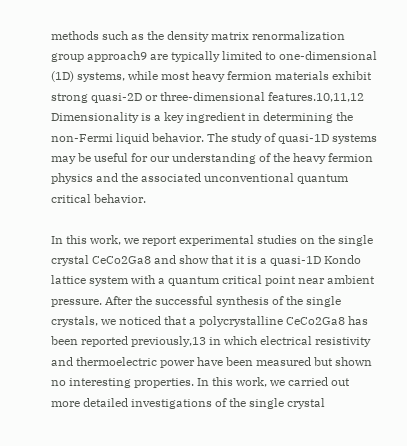methods such as the density matrix renormalization group approach9 are typically limited to one-dimensional (1D) systems, while most heavy fermion materials exhibit strong quasi-2D or three-dimensional features.10,11,12 Dimensionality is a key ingredient in determining the non-Fermi liquid behavior. The study of quasi-1D systems may be useful for our understanding of the heavy fermion physics and the associated unconventional quantum critical behavior.

In this work, we report experimental studies on the single crystal CeCo2Ga8 and show that it is a quasi-1D Kondo lattice system with a quantum critical point near ambient pressure. After the successful synthesis of the single crystals, we noticed that a polycrystalline CeCo2Ga8 has been reported previously,13 in which electrical resistivity and thermoelectric power have been measured but shown no interesting properties. In this work, we carried out more detailed investigations of the single crystal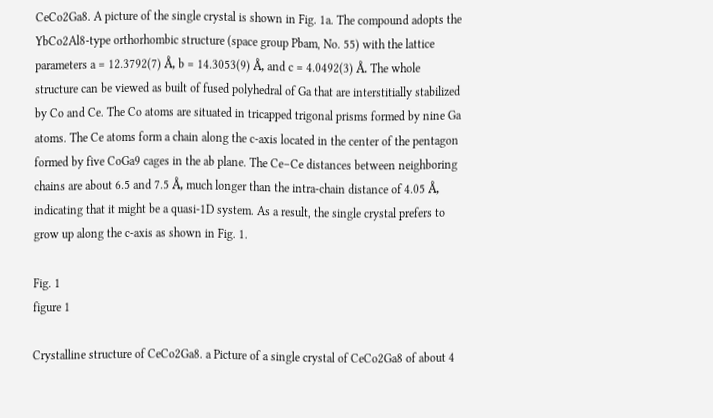CeCo2Ga8. A picture of the single crystal is shown in Fig. 1a. The compound adopts the YbCo2Al8-type orthorhombic structure (space group Pbam, No. 55) with the lattice parameters a = 12.3792(7) Å, b = 14.3053(9) Å, and c = 4.0492(3) Å. The whole structure can be viewed as built of fused polyhedral of Ga that are interstitially stabilized by Co and Ce. The Co atoms are situated in tricapped trigonal prisms formed by nine Ga atoms. The Ce atoms form a chain along the c-axis located in the center of the pentagon formed by five CoGa9 cages in the ab plane. The Ce–Ce distances between neighboring chains are about 6.5 and 7.5 Å, much longer than the intra-chain distance of 4.05 Å, indicating that it might be a quasi-1D system. As a result, the single crystal prefers to grow up along the c-axis as shown in Fig. 1.

Fig. 1
figure 1

Crystalline structure of CeCo2Ga8. a Picture of a single crystal of CeCo2Ga8 of about 4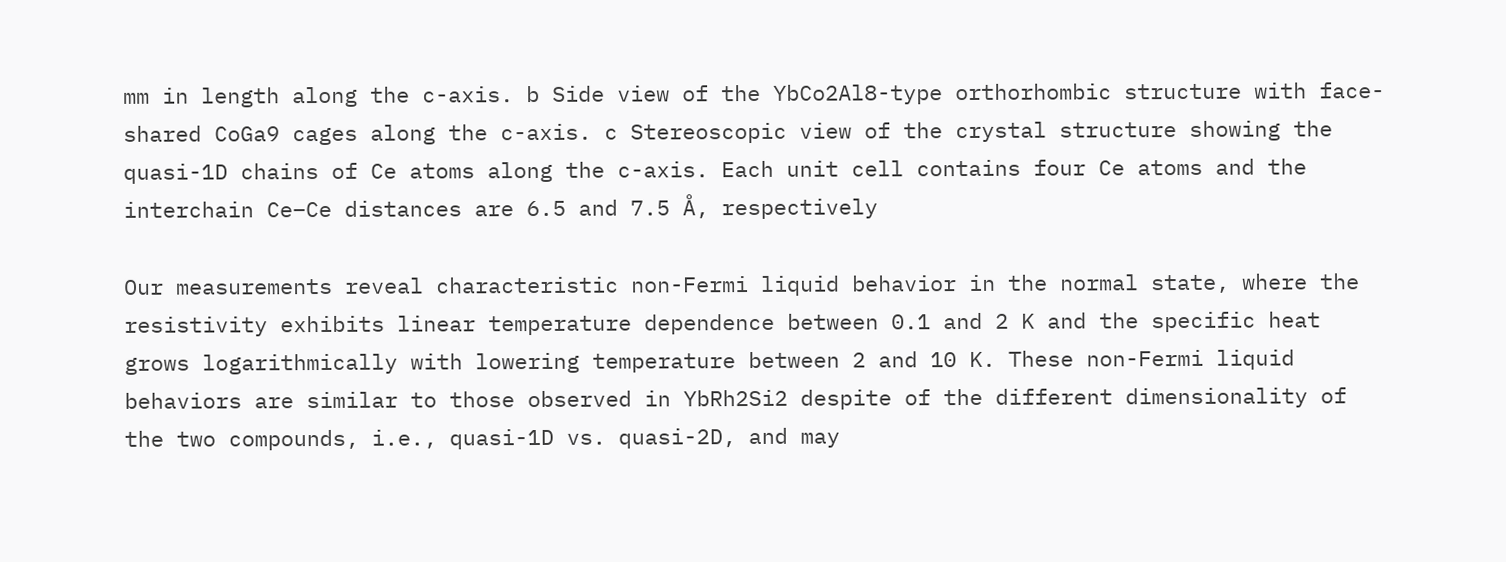mm in length along the c-axis. b Side view of the YbCo2Al8-type orthorhombic structure with face-shared CoGa9 cages along the c-axis. c Stereoscopic view of the crystal structure showing the quasi-1D chains of Ce atoms along the c-axis. Each unit cell contains four Ce atoms and the interchain Ce–Ce distances are 6.5 and 7.5 Å, respectively

Our measurements reveal characteristic non-Fermi liquid behavior in the normal state, where the resistivity exhibits linear temperature dependence between 0.1 and 2 K and the specific heat grows logarithmically with lowering temperature between 2 and 10 K. These non-Fermi liquid behaviors are similar to those observed in YbRh2Si2 despite of the different dimensionality of the two compounds, i.e., quasi-1D vs. quasi-2D, and may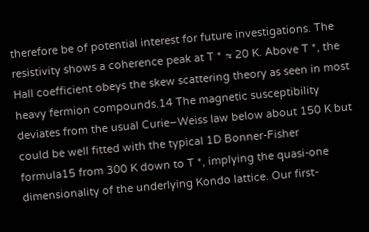therefore be of potential interest for future investigations. The resistivity shows a coherence peak at T * ≈ 20 K. Above T *, the Hall coefficient obeys the skew scattering theory as seen in most heavy fermion compounds.14 The magnetic susceptibility deviates from the usual Curie–Weiss law below about 150 K but could be well fitted with the typical 1D Bonner-Fisher formula15 from 300 K down to T *, implying the quasi-one dimensionality of the underlying Kondo lattice. Our first-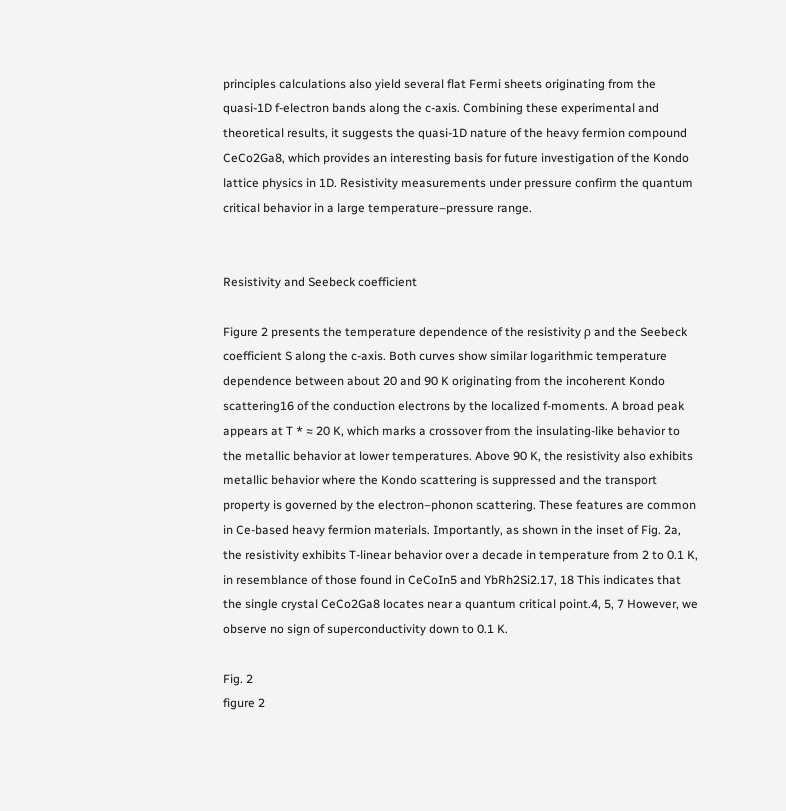principles calculations also yield several flat Fermi sheets originating from the quasi-1D f-electron bands along the c-axis. Combining these experimental and theoretical results, it suggests the quasi-1D nature of the heavy fermion compound CeCo2Ga8, which provides an interesting basis for future investigation of the Kondo lattice physics in 1D. Resistivity measurements under pressure confirm the quantum critical behavior in a large temperature–pressure range.


Resistivity and Seebeck coefficient

Figure 2 presents the temperature dependence of the resistivity ρ and the Seebeck coefficient S along the c-axis. Both curves show similar logarithmic temperature dependence between about 20 and 90 K originating from the incoherent Kondo scattering16 of the conduction electrons by the localized f-moments. A broad peak appears at T * ≈ 20 K, which marks a crossover from the insulating-like behavior to the metallic behavior at lower temperatures. Above 90 K, the resistivity also exhibits metallic behavior where the Kondo scattering is suppressed and the transport property is governed by the electron–phonon scattering. These features are common in Ce-based heavy fermion materials. Importantly, as shown in the inset of Fig. 2a, the resistivity exhibits T-linear behavior over a decade in temperature from 2 to 0.1 K, in resemblance of those found in CeCoIn5 and YbRh2Si2.17, 18 This indicates that the single crystal CeCo2Ga8 locates near a quantum critical point.4, 5, 7 However, we observe no sign of superconductivity down to 0.1 K.

Fig. 2
figure 2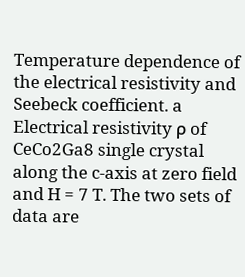Temperature dependence of the electrical resistivity and Seebeck coefficient. a Electrical resistivity ρ of CeCo2Ga8 single crystal along the c-axis at zero field and H = 7 T. The two sets of data are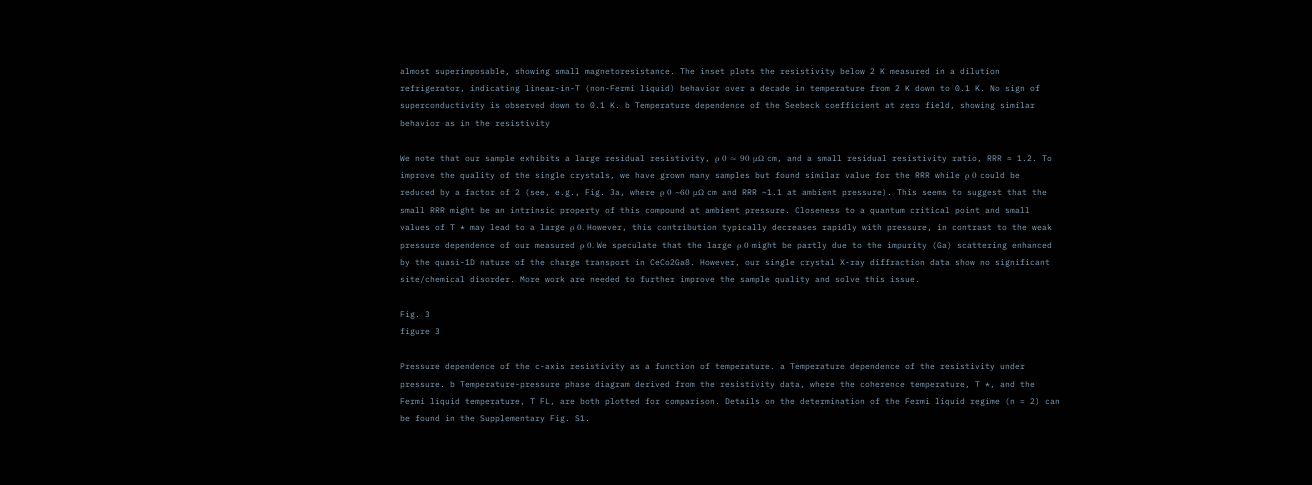almost superimposable, showing small magnetoresistance. The inset plots the resistivity below 2 K measured in a dilution refrigerator, indicating linear-in-T (non-Fermi liquid) behavior over a decade in temperature from 2 K down to 0.1 K. No sign of superconductivity is observed down to 0.1 K. b Temperature dependence of the Seebeck coefficient at zero field, showing similar behavior as in the resistivity

We note that our sample exhibits a large residual resistivity, ρ 0 ≈ 90 μΩ cm, and a small residual resistivity ratio, RRR ≈ 1.2. To improve the quality of the single crystals, we have grown many samples but found similar value for the RRR while ρ 0 could be reduced by a factor of 2 (see, e.g., Fig. 3a, where ρ 0 ~60 μΩ cm and RRR ~1.1 at ambient pressure). This seems to suggest that the small RRR might be an intrinsic property of this compound at ambient pressure. Closeness to a quantum critical point and small values of T * may lead to a large ρ 0. However, this contribution typically decreases rapidly with pressure, in contrast to the weak pressure dependence of our measured ρ 0. We speculate that the large ρ 0 might be partly due to the impurity (Ga) scattering enhanced by the quasi-1D nature of the charge transport in CeCo2Ga8. However, our single crystal X-ray diffraction data show no significant site/chemical disorder. More work are needed to further improve the sample quality and solve this issue.

Fig. 3
figure 3

Pressure dependence of the c-axis resistivity as a function of temperature. a Temperature dependence of the resistivity under pressure. b Temperature-pressure phase diagram derived from the resistivity data, where the coherence temperature, T *, and the Fermi liquid temperature, T FL, are both plotted for comparison. Details on the determination of the Fermi liquid regime (n = 2) can be found in the Supplementary Fig. S1.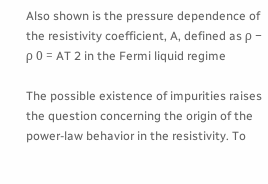Also shown is the pressure dependence of the resistivity coefficient, A, defined as ρ − ρ 0 = AT 2 in the Fermi liquid regime

The possible existence of impurities raises the question concerning the origin of the power-law behavior in the resistivity. To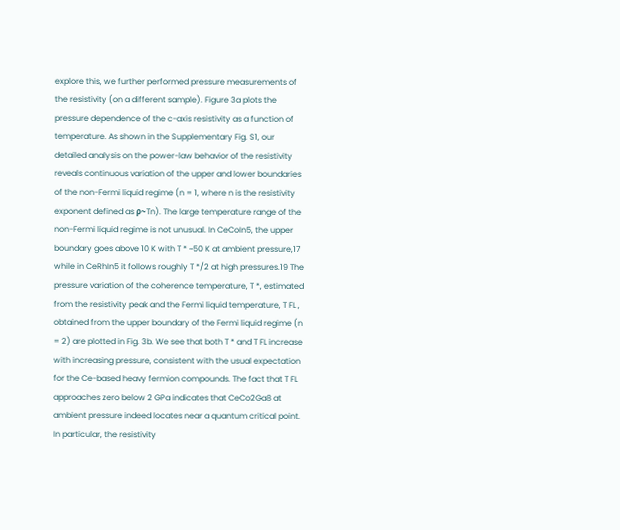explore this, we further performed pressure measurements of the resistivity (on a different sample). Figure 3a plots the pressure dependence of the c-axis resistivity as a function of temperature. As shown in the Supplementary Fig. S1, our detailed analysis on the power-law behavior of the resistivity reveals continuous variation of the upper and lower boundaries of the non-Fermi liquid regime (n = 1, where n is the resistivity exponent defined as ρ~Tn). The large temperature range of the non-Fermi liquid regime is not unusual. In CeCoIn5, the upper boundary goes above 10 K with T * ~50 K at ambient pressure,17 while in CeRhIn5 it follows roughly T */2 at high pressures.19 The pressure variation of the coherence temperature, T *, estimated from the resistivity peak and the Fermi liquid temperature, T FL , obtained from the upper boundary of the Fermi liquid regime (n = 2) are plotted in Fig. 3b. We see that both T * and T FL increase with increasing pressure, consistent with the usual expectation for the Ce-based heavy fermion compounds. The fact that T FL approaches zero below 2 GPa indicates that CeCo2Ga8 at ambient pressure indeed locates near a quantum critical point. In particular, the resistivity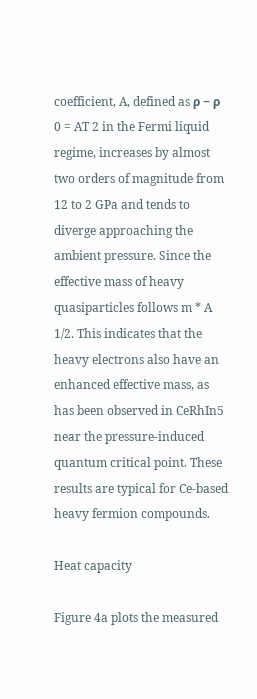coefficient, A, defined as ρ − ρ 0 = AT 2 in the Fermi liquid regime, increases by almost two orders of magnitude from 12 to 2 GPa and tends to diverge approaching the ambient pressure. Since the effective mass of heavy quasiparticles follows m * A 1/2. This indicates that the heavy electrons also have an enhanced effective mass, as has been observed in CeRhIn5 near the pressure-induced quantum critical point. These results are typical for Ce-based heavy fermion compounds.

Heat capacity

Figure 4a plots the measured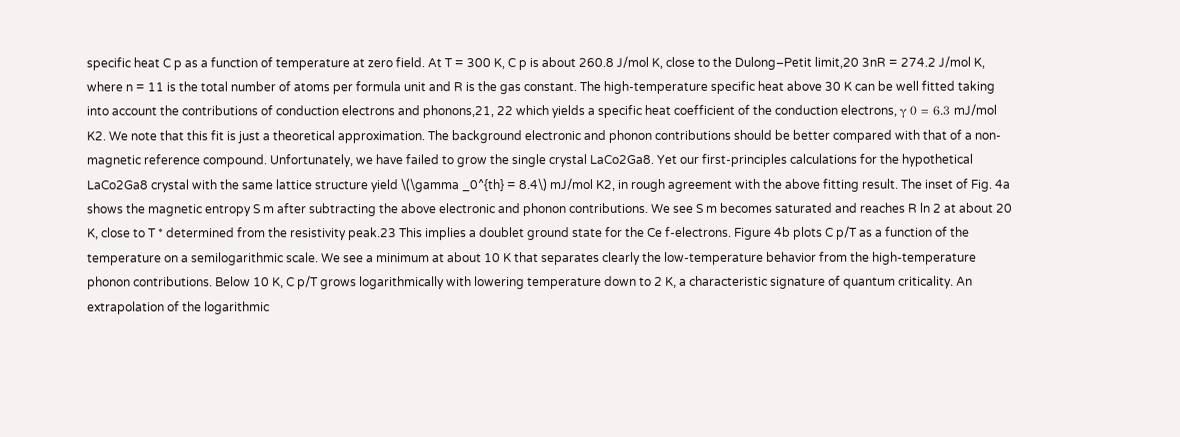specific heat C p as a function of temperature at zero field. At T = 300 K, C p is about 260.8 J/mol K, close to the Dulong–Petit limit,20 3nR = 274.2 J/mol K, where n = 11 is the total number of atoms per formula unit and R is the gas constant. The high-temperature specific heat above 30 K can be well fitted taking into account the contributions of conduction electrons and phonons,21, 22 which yields a specific heat coefficient of the conduction electrons, γ 0 = 6.3 mJ/mol K2. We note that this fit is just a theoretical approximation. The background electronic and phonon contributions should be better compared with that of a non-magnetic reference compound. Unfortunately, we have failed to grow the single crystal LaCo2Ga8. Yet our first-principles calculations for the hypothetical LaCo2Ga8 crystal with the same lattice structure yield \(\gamma _0^{th} = 8.4\) mJ/mol K2, in rough agreement with the above fitting result. The inset of Fig. 4a shows the magnetic entropy S m after subtracting the above electronic and phonon contributions. We see S m becomes saturated and reaches R ln 2 at about 20 K, close to T * determined from the resistivity peak.23 This implies a doublet ground state for the Ce f-electrons. Figure 4b plots C p/T as a function of the temperature on a semilogarithmic scale. We see a minimum at about 10 K that separates clearly the low-temperature behavior from the high-temperature phonon contributions. Below 10 K, C p/T grows logarithmically with lowering temperature down to 2 K, a characteristic signature of quantum criticality. An extrapolation of the logarithmic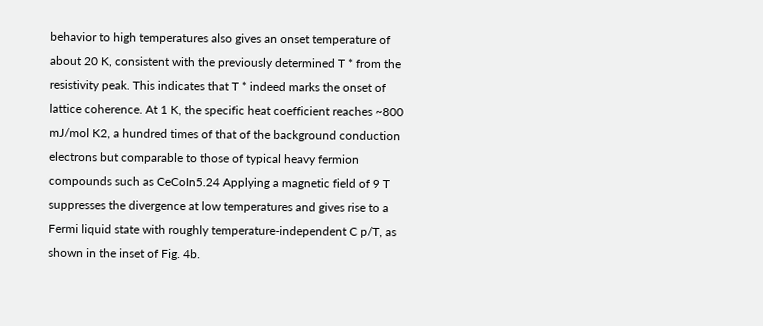behavior to high temperatures also gives an onset temperature of about 20 K, consistent with the previously determined T * from the resistivity peak. This indicates that T * indeed marks the onset of lattice coherence. At 1 K, the specific heat coefficient reaches ~800 mJ/mol K2, a hundred times of that of the background conduction electrons but comparable to those of typical heavy fermion compounds such as CeCoIn5.24 Applying a magnetic field of 9 T suppresses the divergence at low temperatures and gives rise to a Fermi liquid state with roughly temperature-independent C p/T, as shown in the inset of Fig. 4b.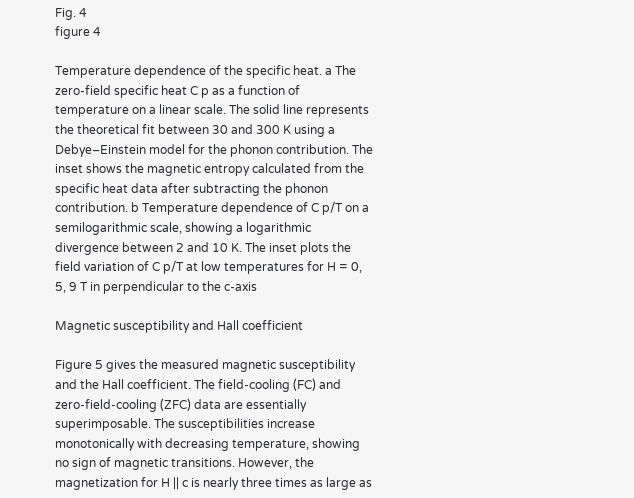Fig. 4
figure 4

Temperature dependence of the specific heat. a The zero-field specific heat C p as a function of temperature on a linear scale. The solid line represents the theoretical fit between 30 and 300 K using a Debye–Einstein model for the phonon contribution. The inset shows the magnetic entropy calculated from the specific heat data after subtracting the phonon contribution. b Temperature dependence of C p/T on a semilogarithmic scale, showing a logarithmic divergence between 2 and 10 K. The inset plots the field variation of C p/T at low temperatures for H = 0, 5, 9 T in perpendicular to the c-axis

Magnetic susceptibility and Hall coefficient

Figure 5 gives the measured magnetic susceptibility and the Hall coefficient. The field-cooling (FC) and zero-field-cooling (ZFC) data are essentially superimposable. The susceptibilities increase monotonically with decreasing temperature, showing no sign of magnetic transitions. However, the magnetization for H || c is nearly three times as large as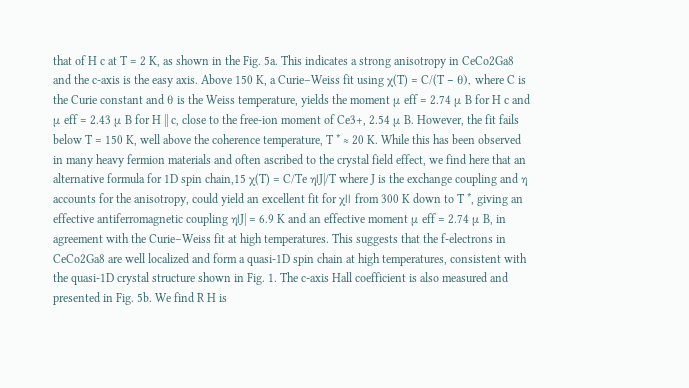that of H c at T = 2 K, as shown in the Fig. 5a. This indicates a strong anisotropy in CeCo2Ga8 and the c-axis is the easy axis. Above 150 K, a Curie–Weiss fit using χ(T) = C/(T − θ), where C is the Curie constant and θ is the Weiss temperature, yields the moment μ eff = 2.74 μ B for H c and μ eff = 2.43 μ B for H || c, close to the free-ion moment of Ce3+, 2.54 μ B. However, the fit fails below T = 150 K, well above the coherence temperature, T * ≈ 20 K. While this has been observed in many heavy fermion materials and often ascribed to the crystal field effect, we find here that an alternative formula for 1D spin chain,15 χ(T) = C/Te η|J|/T where J is the exchange coupling and η accounts for the anisotropy, could yield an excellent fit for χ|| from 300 K down to T *, giving an effective antiferromagnetic coupling η|J| = 6.9 K and an effective moment μ eff = 2.74 μ B, in agreement with the Curie–Weiss fit at high temperatures. This suggests that the f-electrons in CeCo2Ga8 are well localized and form a quasi-1D spin chain at high temperatures, consistent with the quasi-1D crystal structure shown in Fig. 1. The c-axis Hall coefficient is also measured and presented in Fig. 5b. We find R H is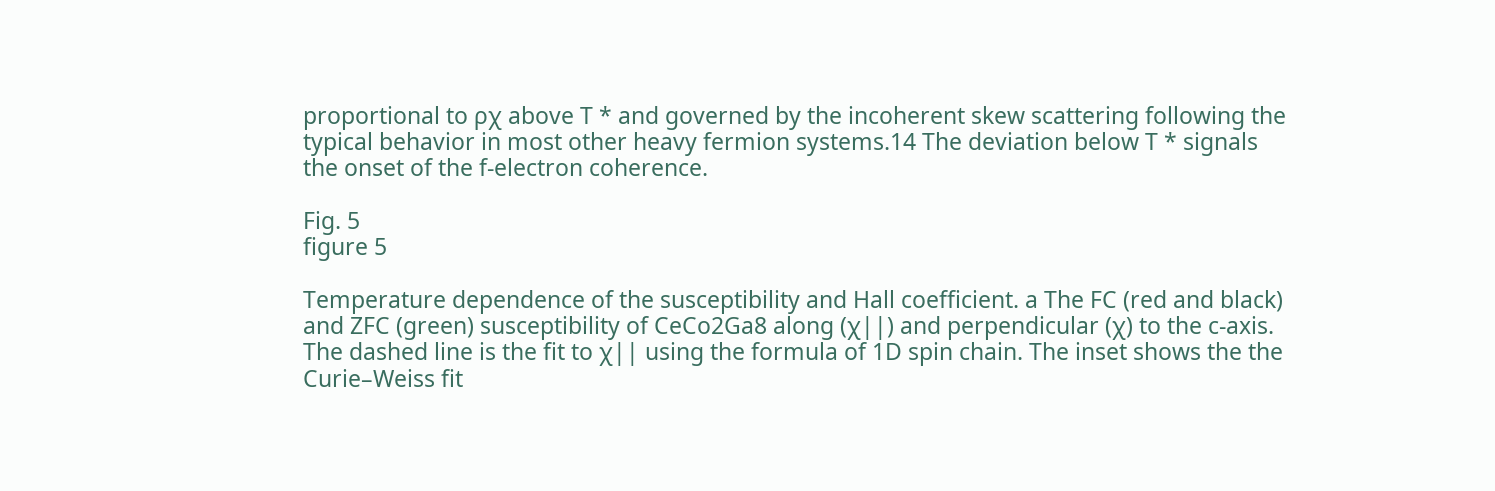proportional to ρχ above T * and governed by the incoherent skew scattering following the typical behavior in most other heavy fermion systems.14 The deviation below T * signals the onset of the f-electron coherence.

Fig. 5
figure 5

Temperature dependence of the susceptibility and Hall coefficient. a The FC (red and black) and ZFC (green) susceptibility of CeCo2Ga8 along (χ||) and perpendicular (χ) to the c-axis. The dashed line is the fit to χ|| using the formula of 1D spin chain. The inset shows the the Curie–Weiss fit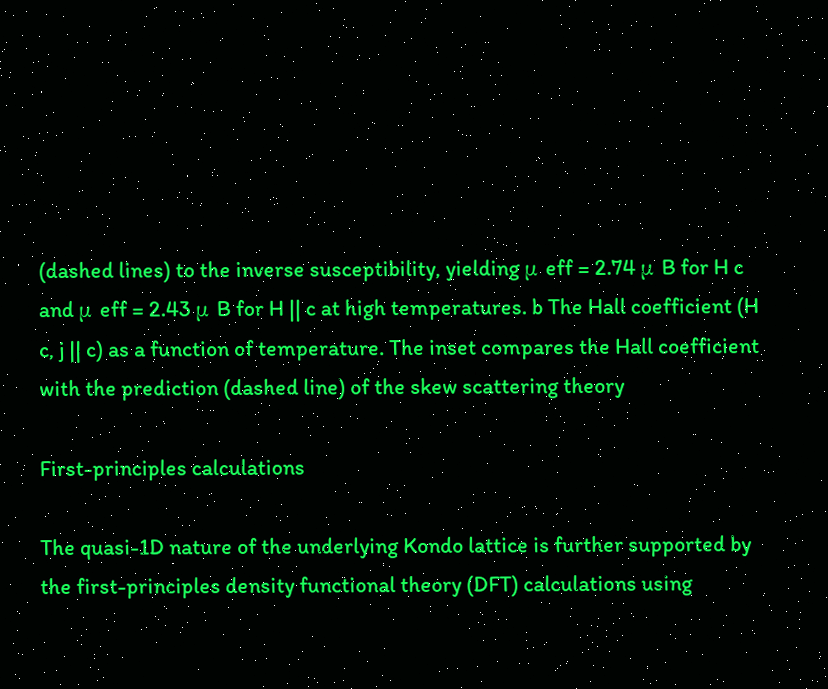(dashed lines) to the inverse susceptibility, yielding μ eff = 2.74 μ B for H c and μ eff = 2.43 μ B for H || c at high temperatures. b The Hall coefficient (H c, j || c) as a function of temperature. The inset compares the Hall coefficient with the prediction (dashed line) of the skew scattering theory

First-principles calculations

The quasi-1D nature of the underlying Kondo lattice is further supported by the first-principles density functional theory (DFT) calculations using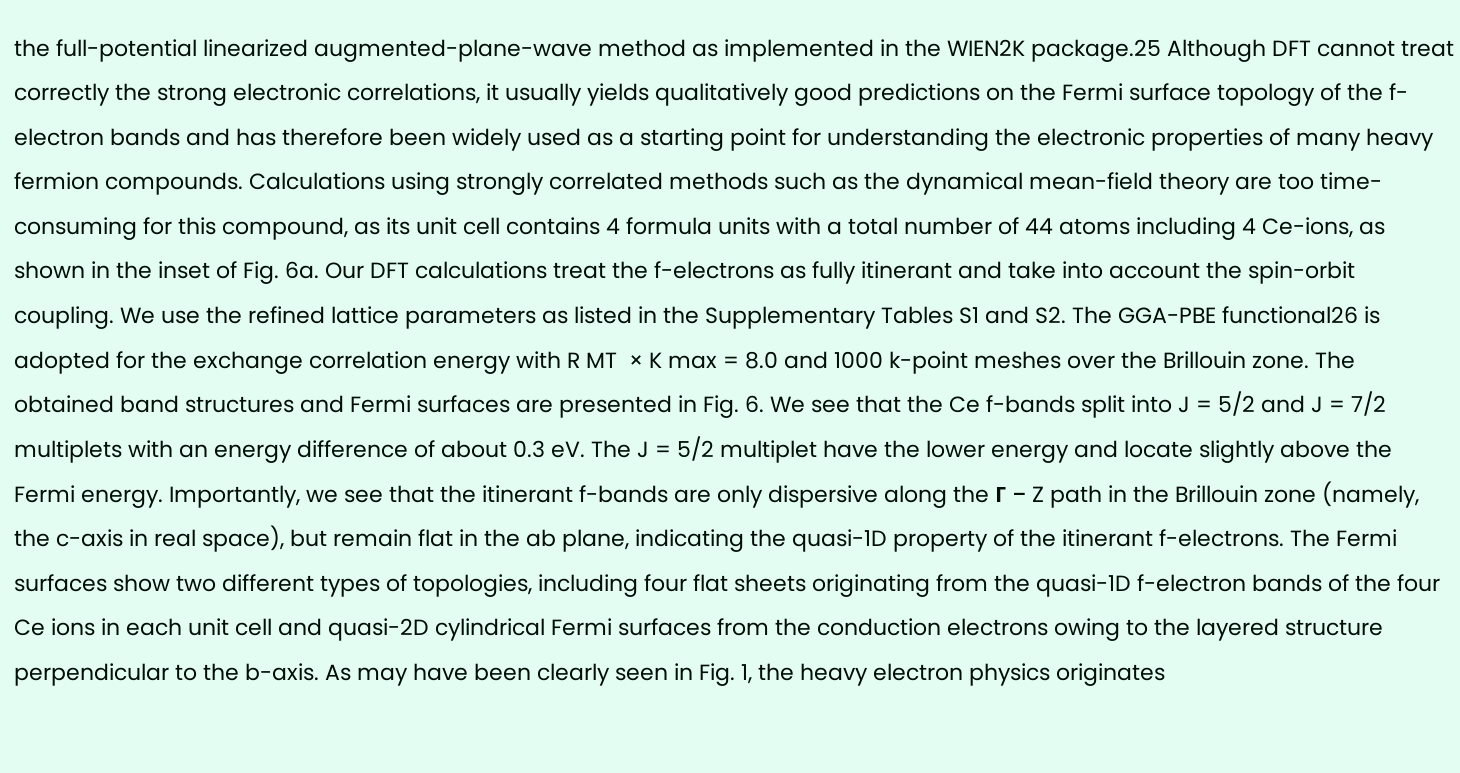the full-potential linearized augmented-plane-wave method as implemented in the WIEN2K package.25 Although DFT cannot treat correctly the strong electronic correlations, it usually yields qualitatively good predictions on the Fermi surface topology of the f-electron bands and has therefore been widely used as a starting point for understanding the electronic properties of many heavy fermion compounds. Calculations using strongly correlated methods such as the dynamical mean-field theory are too time-consuming for this compound, as its unit cell contains 4 formula units with a total number of 44 atoms including 4 Ce-ions, as shown in the inset of Fig. 6a. Our DFT calculations treat the f-electrons as fully itinerant and take into account the spin-orbit coupling. We use the refined lattice parameters as listed in the Supplementary Tables S1 and S2. The GGA-PBE functional26 is adopted for the exchange correlation energy with R MT  × K max = 8.0 and 1000 k-point meshes over the Brillouin zone. The obtained band structures and Fermi surfaces are presented in Fig. 6. We see that the Ce f-bands split into J = 5/2 and J = 7/2 multiplets with an energy difference of about 0.3 eV. The J = 5/2 multiplet have the lower energy and locate slightly above the Fermi energy. Importantly, we see that the itinerant f-bands are only dispersive along the Γ − Z path in the Brillouin zone (namely, the c-axis in real space), but remain flat in the ab plane, indicating the quasi-1D property of the itinerant f-electrons. The Fermi surfaces show two different types of topologies, including four flat sheets originating from the quasi-1D f-electron bands of the four Ce ions in each unit cell and quasi-2D cylindrical Fermi surfaces from the conduction electrons owing to the layered structure perpendicular to the b-axis. As may have been clearly seen in Fig. 1, the heavy electron physics originates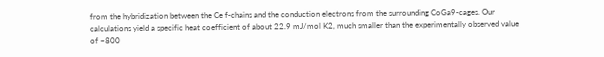from the hybridization between the Ce f-chains and the conduction electrons from the surrounding CoGa9-cages. Our calculations yield a specific heat coefficient of about 22.9 mJ/mol K2, much smaller than the experimentally observed value of ~800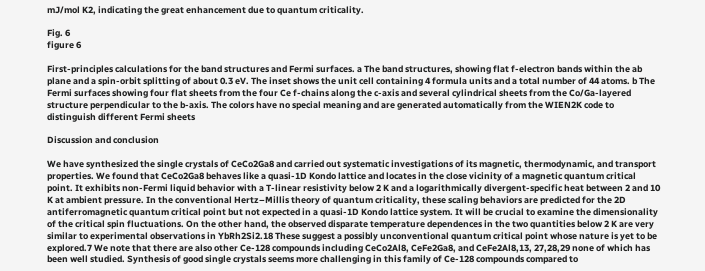mJ/mol K2, indicating the great enhancement due to quantum criticality.

Fig. 6
figure 6

First-principles calculations for the band structures and Fermi surfaces. a The band structures, showing flat f-electron bands within the ab plane and a spin-orbit splitting of about 0.3 eV. The inset shows the unit cell containing 4 formula units and a total number of 44 atoms. b The Fermi surfaces showing four flat sheets from the four Ce f-chains along the c-axis and several cylindrical sheets from the Co/Ga-layered structure perpendicular to the b-axis. The colors have no special meaning and are generated automatically from the WIEN2K code to distinguish different Fermi sheets

Discussion and conclusion

We have synthesized the single crystals of CeCo2Ga8 and carried out systematic investigations of its magnetic, thermodynamic, and transport properties. We found that CeCo2Ga8 behaves like a quasi-1D Kondo lattice and locates in the close vicinity of a magnetic quantum critical point. It exhibits non-Fermi liquid behavior with a T-linear resistivity below 2 K and a logarithmically divergent-specific heat between 2 and 10 K at ambient pressure. In the conventional Hertz–Millis theory of quantum criticality, these scaling behaviors are predicted for the 2D antiferromagnetic quantum critical point but not expected in a quasi-1D Kondo lattice system. It will be crucial to examine the dimensionality of the critical spin fluctuations. On the other hand, the observed disparate temperature dependences in the two quantities below 2 K are very similar to experimental observations in YbRh2Si2.18 These suggest a possibly unconventional quantum critical point whose nature is yet to be explored.7 We note that there are also other Ce-128 compounds including CeCo2Al8, CeFe2Ga8, and CeFe2Al8,13, 27,28,29 none of which has been well studied. Synthesis of good single crystals seems more challenging in this family of Ce-128 compounds compared to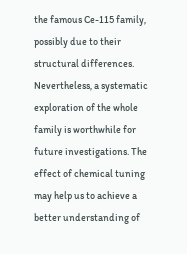the famous Ce-115 family, possibly due to their structural differences. Nevertheless, a systematic exploration of the whole family is worthwhile for future investigations. The effect of chemical tuning may help us to achieve a better understanding of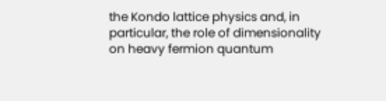the Kondo lattice physics and, in particular, the role of dimensionality on heavy fermion quantum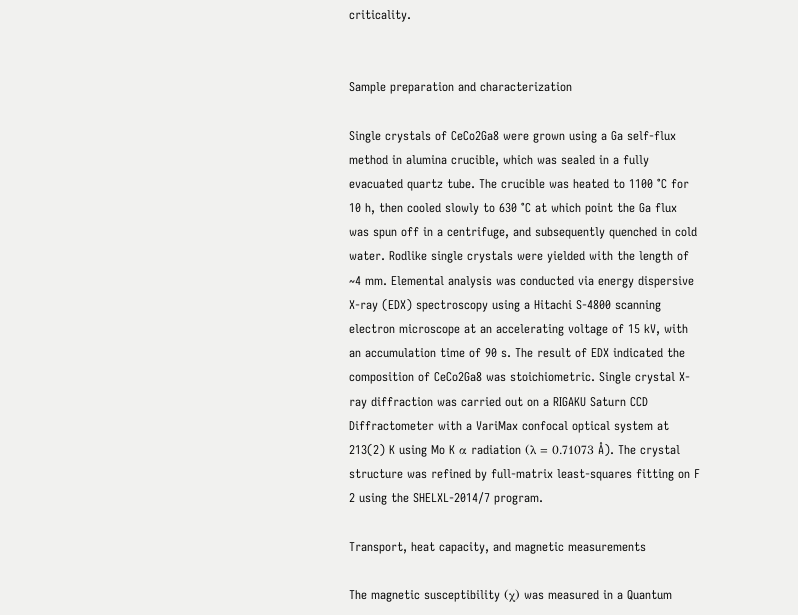criticality.


Sample preparation and characterization

Single crystals of CeCo2Ga8 were grown using a Ga self-flux method in alumina crucible, which was sealed in a fully evacuated quartz tube. The crucible was heated to 1100 °C for 10 h, then cooled slowly to 630 °C at which point the Ga flux was spun off in a centrifuge, and subsequently quenched in cold water. Rodlike single crystals were yielded with the length of ~4 mm. Elemental analysis was conducted via energy dispersive X-ray (EDX) spectroscopy using a Hitachi S-4800 scanning electron microscope at an accelerating voltage of 15 kV, with an accumulation time of 90 s. The result of EDX indicated the composition of CeCo2Ga8 was stoichiometric. Single crystal X-ray diffraction was carried out on a RIGAKU Saturn CCD Diffractometer with a VariMax confocal optical system at 213(2) K using Mo K α radiation (λ = 0.71073 Å). The crystal structure was refined by full-matrix least-squares fitting on F 2 using the SHELXL-2014/7 program.

Transport, heat capacity, and magnetic measurements

The magnetic susceptibility (χ) was measured in a Quantum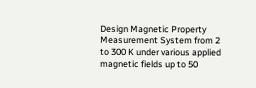Design Magnetic Property Measurement System from 2 to 300 K under various applied magnetic fields up to 50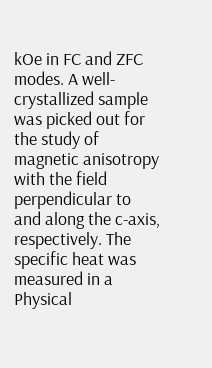kOe in FC and ZFC modes. A well-crystallized sample was picked out for the study of magnetic anisotropy with the field perpendicular to and along the c-axis, respectively. The specific heat was measured in a Physical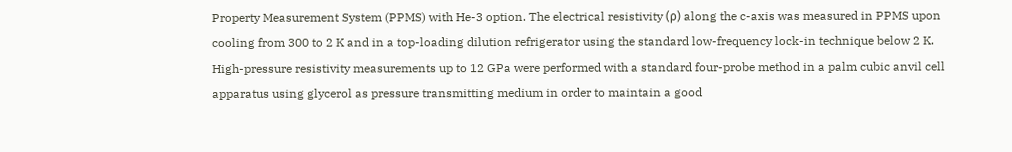Property Measurement System (PPMS) with He-3 option. The electrical resistivity (ρ) along the c-axis was measured in PPMS upon cooling from 300 to 2 K and in a top-loading dilution refrigerator using the standard low-frequency lock-in technique below 2 K. High-pressure resistivity measurements up to 12 GPa were performed with a standard four-probe method in a palm cubic anvil cell apparatus using glycerol as pressure transmitting medium in order to maintain a good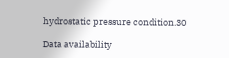hydrostatic pressure condition.30

Data availability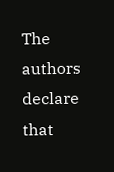The authors declare that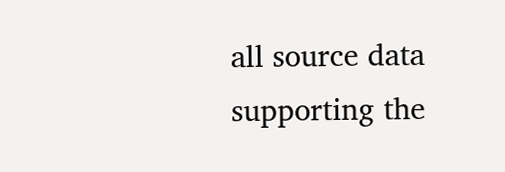all source data supporting the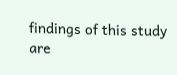findings of this study are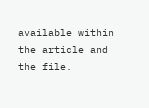available within the article and the file.